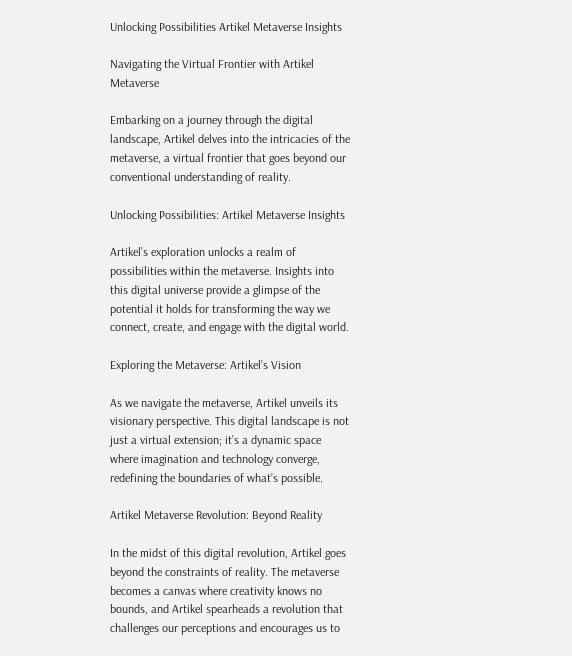Unlocking Possibilities Artikel Metaverse Insights

Navigating the Virtual Frontier with Artikel Metaverse

Embarking on a journey through the digital landscape, Artikel delves into the intricacies of the metaverse, a virtual frontier that goes beyond our conventional understanding of reality.

Unlocking Possibilities: Artikel Metaverse Insights

Artikel’s exploration unlocks a realm of possibilities within the metaverse. Insights into this digital universe provide a glimpse of the potential it holds for transforming the way we connect, create, and engage with the digital world.

Exploring the Metaverse: Artikel’s Vision

As we navigate the metaverse, Artikel unveils its visionary perspective. This digital landscape is not just a virtual extension; it’s a dynamic space where imagination and technology converge, redefining the boundaries of what’s possible.

Artikel Metaverse Revolution: Beyond Reality

In the midst of this digital revolution, Artikel goes beyond the constraints of reality. The metaverse becomes a canvas where creativity knows no bounds, and Artikel spearheads a revolution that challenges our perceptions and encourages us to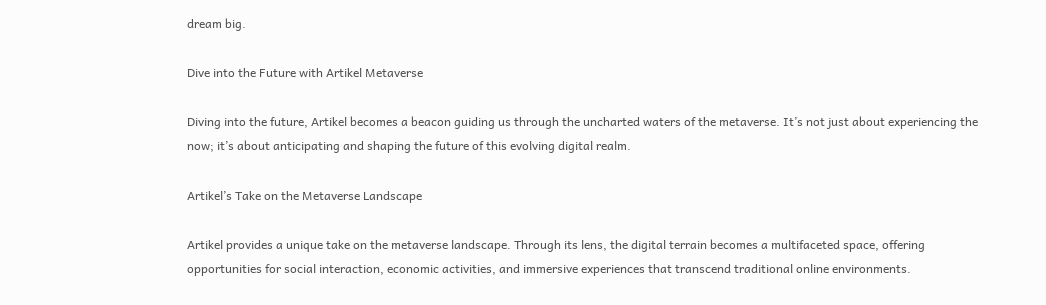dream big.

Dive into the Future with Artikel Metaverse

Diving into the future, Artikel becomes a beacon guiding us through the uncharted waters of the metaverse. It’s not just about experiencing the now; it’s about anticipating and shaping the future of this evolving digital realm.

Artikel’s Take on the Metaverse Landscape

Artikel provides a unique take on the metaverse landscape. Through its lens, the digital terrain becomes a multifaceted space, offering opportunities for social interaction, economic activities, and immersive experiences that transcend traditional online environments.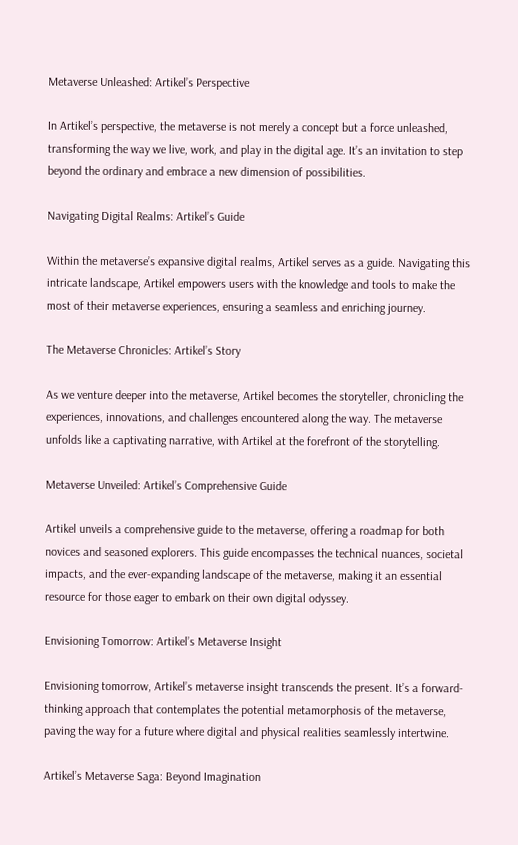Metaverse Unleashed: Artikel’s Perspective

In Artikel’s perspective, the metaverse is not merely a concept but a force unleashed, transforming the way we live, work, and play in the digital age. It’s an invitation to step beyond the ordinary and embrace a new dimension of possibilities.

Navigating Digital Realms: Artikel’s Guide

Within the metaverse’s expansive digital realms, Artikel serves as a guide. Navigating this intricate landscape, Artikel empowers users with the knowledge and tools to make the most of their metaverse experiences, ensuring a seamless and enriching journey.

The Metaverse Chronicles: Artikel’s Story

As we venture deeper into the metaverse, Artikel becomes the storyteller, chronicling the experiences, innovations, and challenges encountered along the way. The metaverse unfolds like a captivating narrative, with Artikel at the forefront of the storytelling.

Metaverse Unveiled: Artikel’s Comprehensive Guide

Artikel unveils a comprehensive guide to the metaverse, offering a roadmap for both novices and seasoned explorers. This guide encompasses the technical nuances, societal impacts, and the ever-expanding landscape of the metaverse, making it an essential resource for those eager to embark on their own digital odyssey.

Envisioning Tomorrow: Artikel’s Metaverse Insight

Envisioning tomorrow, Artikel’s metaverse insight transcends the present. It’s a forward-thinking approach that contemplates the potential metamorphosis of the metaverse, paving the way for a future where digital and physical realities seamlessly intertwine.

Artikel’s Metaverse Saga: Beyond Imagination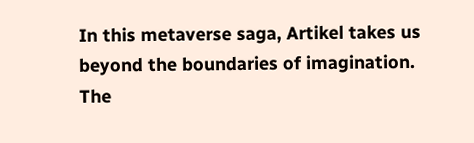In this metaverse saga, Artikel takes us beyond the boundaries of imagination. The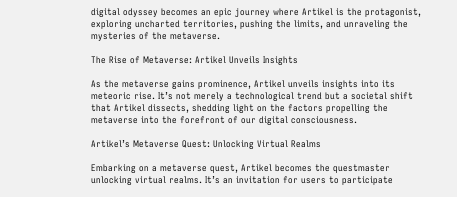digital odyssey becomes an epic journey where Artikel is the protagonist, exploring uncharted territories, pushing the limits, and unraveling the mysteries of the metaverse.

The Rise of Metaverse: Artikel Unveils Insights

As the metaverse gains prominence, Artikel unveils insights into its meteoric rise. It’s not merely a technological trend but a societal shift that Artikel dissects, shedding light on the factors propelling the metaverse into the forefront of our digital consciousness.

Artikel’s Metaverse Quest: Unlocking Virtual Realms

Embarking on a metaverse quest, Artikel becomes the questmaster unlocking virtual realms. It’s an invitation for users to participate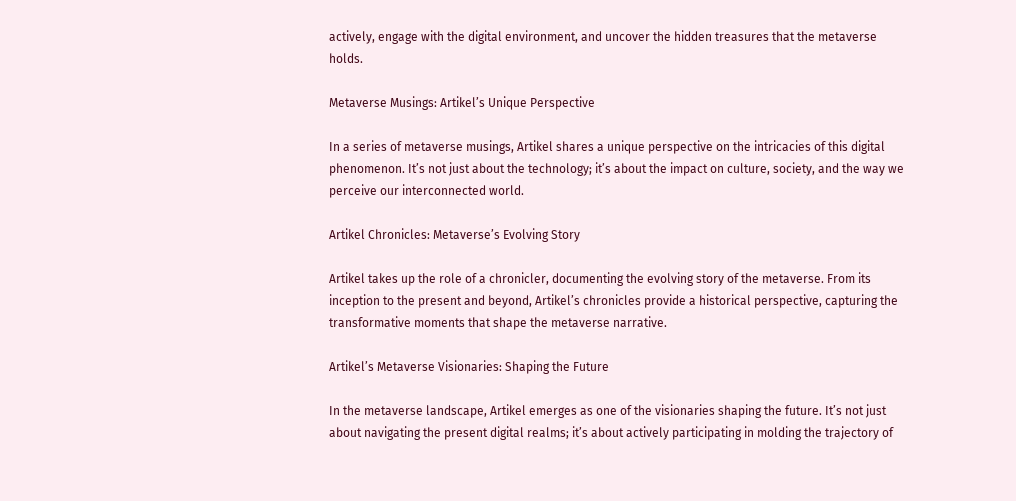actively, engage with the digital environment, and uncover the hidden treasures that the metaverse holds.

Metaverse Musings: Artikel’s Unique Perspective

In a series of metaverse musings, Artikel shares a unique perspective on the intricacies of this digital phenomenon. It’s not just about the technology; it’s about the impact on culture, society, and the way we perceive our interconnected world.

Artikel Chronicles: Metaverse’s Evolving Story

Artikel takes up the role of a chronicler, documenting the evolving story of the metaverse. From its inception to the present and beyond, Artikel’s chronicles provide a historical perspective, capturing the transformative moments that shape the metaverse narrative.

Artikel’s Metaverse Visionaries: Shaping the Future

In the metaverse landscape, Artikel emerges as one of the visionaries shaping the future. It’s not just about navigating the present digital realms; it’s about actively participating in molding the trajectory of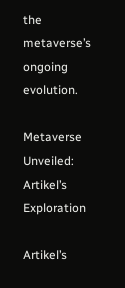the metaverse’s ongoing evolution.

Metaverse Unveiled: Artikel’s Exploration

Artikel’s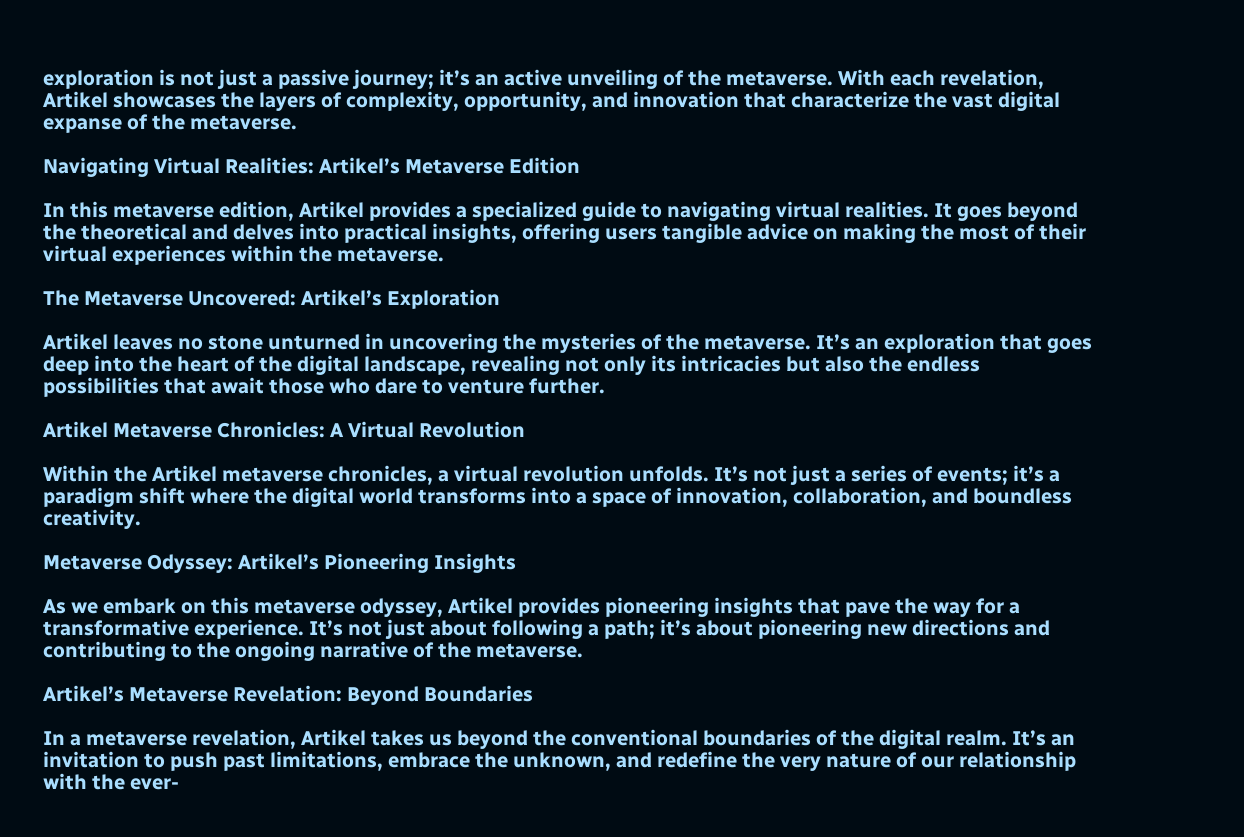exploration is not just a passive journey; it’s an active unveiling of the metaverse. With each revelation, Artikel showcases the layers of complexity, opportunity, and innovation that characterize the vast digital expanse of the metaverse.

Navigating Virtual Realities: Artikel’s Metaverse Edition

In this metaverse edition, Artikel provides a specialized guide to navigating virtual realities. It goes beyond the theoretical and delves into practical insights, offering users tangible advice on making the most of their virtual experiences within the metaverse.

The Metaverse Uncovered: Artikel’s Exploration

Artikel leaves no stone unturned in uncovering the mysteries of the metaverse. It’s an exploration that goes deep into the heart of the digital landscape, revealing not only its intricacies but also the endless possibilities that await those who dare to venture further.

Artikel Metaverse Chronicles: A Virtual Revolution

Within the Artikel metaverse chronicles, a virtual revolution unfolds. It’s not just a series of events; it’s a paradigm shift where the digital world transforms into a space of innovation, collaboration, and boundless creativity.

Metaverse Odyssey: Artikel’s Pioneering Insights

As we embark on this metaverse odyssey, Artikel provides pioneering insights that pave the way for a transformative experience. It’s not just about following a path; it’s about pioneering new directions and contributing to the ongoing narrative of the metaverse.

Artikel’s Metaverse Revelation: Beyond Boundaries

In a metaverse revelation, Artikel takes us beyond the conventional boundaries of the digital realm. It’s an invitation to push past limitations, embrace the unknown, and redefine the very nature of our relationship with the ever-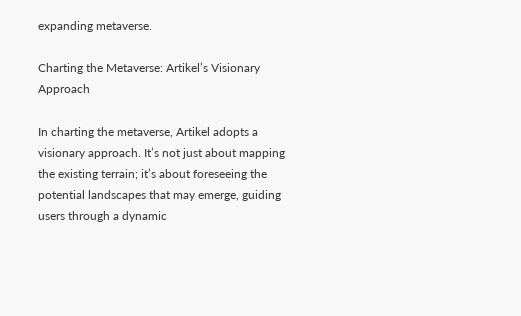expanding metaverse.

Charting the Metaverse: Artikel’s Visionary Approach

In charting the metaverse, Artikel adopts a visionary approach. It’s not just about mapping the existing terrain; it’s about foreseeing the potential landscapes that may emerge, guiding users through a dynamic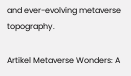and ever-evolving metaverse topography.

Artikel Metaverse Wonders: A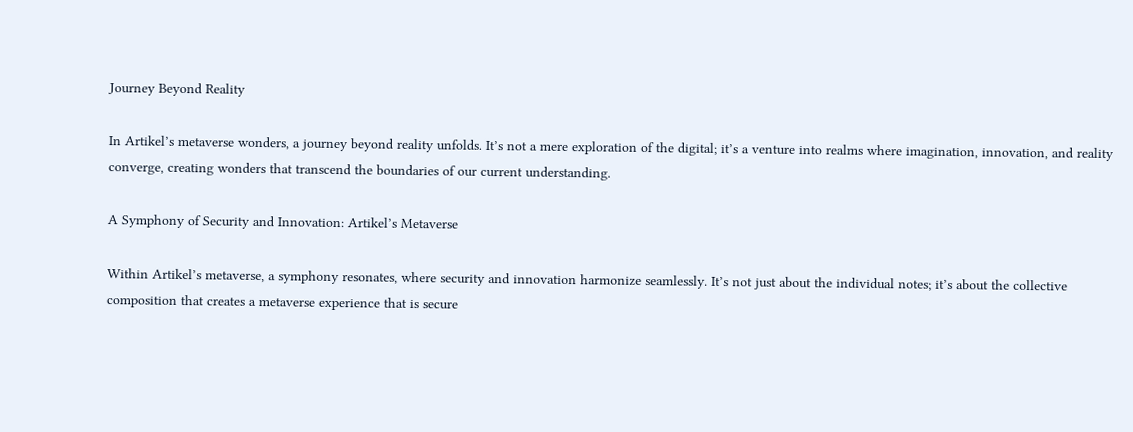Journey Beyond Reality

In Artikel’s metaverse wonders, a journey beyond reality unfolds. It’s not a mere exploration of the digital; it’s a venture into realms where imagination, innovation, and reality converge, creating wonders that transcend the boundaries of our current understanding.

A Symphony of Security and Innovation: Artikel’s Metaverse

Within Artikel’s metaverse, a symphony resonates, where security and innovation harmonize seamlessly. It’s not just about the individual notes; it’s about the collective composition that creates a metaverse experience that is secure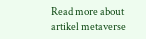Read more about artikel metaverse